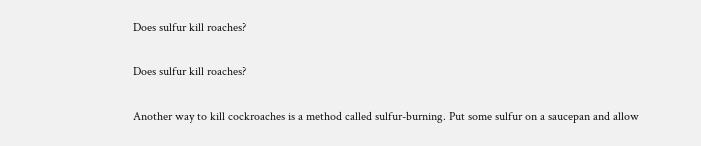Does sulfur kill roaches?

Does sulfur kill roaches?

Another way to kill cockroaches is a method called sulfur-burning. Put some sulfur on a saucepan and allow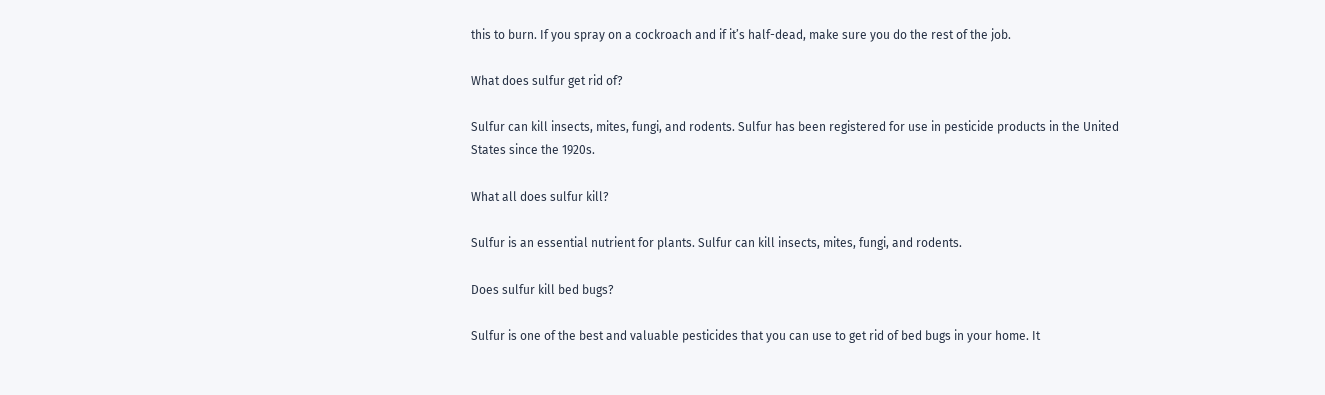this to burn. If you spray on a cockroach and if it’s half-dead, make sure you do the rest of the job.

What does sulfur get rid of?

Sulfur can kill insects, mites, fungi, and rodents. Sulfur has been registered for use in pesticide products in the United States since the 1920s.

What all does sulfur kill?

Sulfur is an essential nutrient for plants. Sulfur can kill insects, mites, fungi, and rodents.

Does sulfur kill bed bugs?

Sulfur is one of the best and valuable pesticides that you can use to get rid of bed bugs in your home. It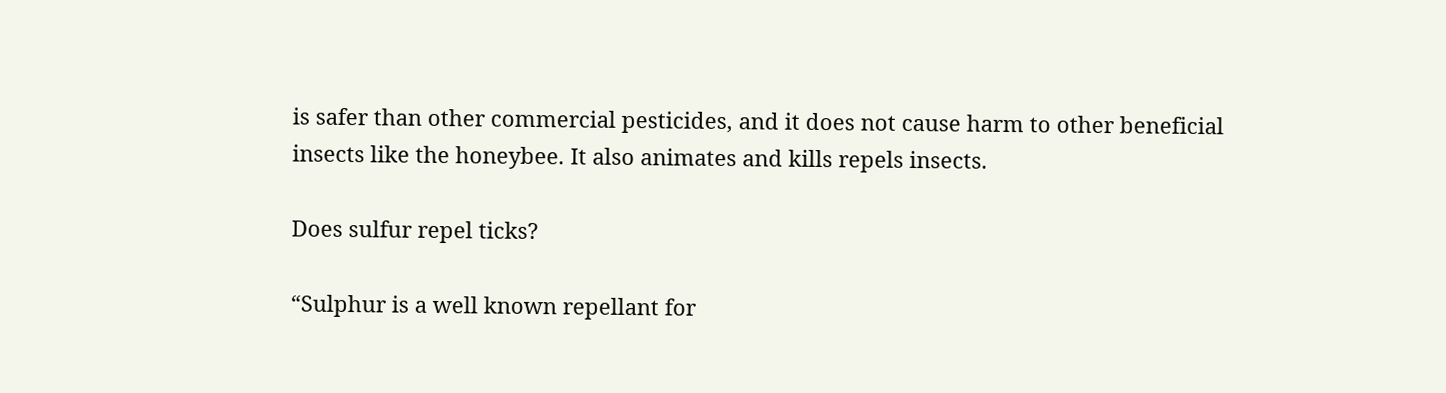is safer than other commercial pesticides, and it does not cause harm to other beneficial insects like the honeybee. It also animates and kills repels insects.

Does sulfur repel ticks?

“Sulphur is a well known repellant for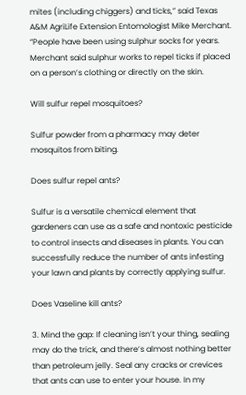mites (including chiggers) and ticks,” said Texas A&M AgriLife Extension Entomologist Mike Merchant. “People have been using sulphur socks for years. Merchant said sulphur works to repel ticks if placed on a person’s clothing or directly on the skin.

Will sulfur repel mosquitoes?

Sulfur powder from a pharmacy may deter mosquitos from biting.

Does sulfur repel ants?

Sulfur is a versatile chemical element that gardeners can use as a safe and nontoxic pesticide to control insects and diseases in plants. You can successfully reduce the number of ants infesting your lawn and plants by correctly applying sulfur.

Does Vaseline kill ants?

3. Mind the gap: If cleaning isn’t your thing, sealing may do the trick, and there’s almost nothing better than petroleum jelly. Seal any cracks or crevices that ants can use to enter your house. In my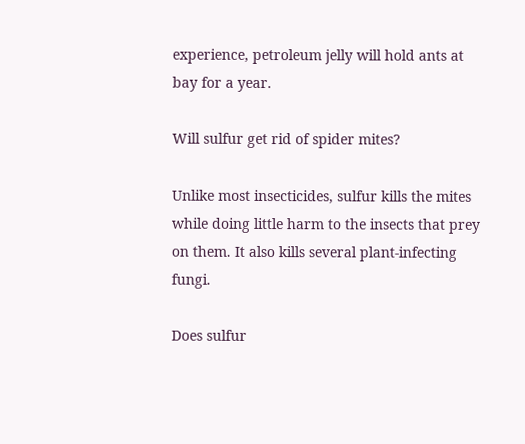experience, petroleum jelly will hold ants at bay for a year.

Will sulfur get rid of spider mites?

Unlike most insecticides, sulfur kills the mites while doing little harm to the insects that prey on them. It also kills several plant-infecting fungi.

Does sulfur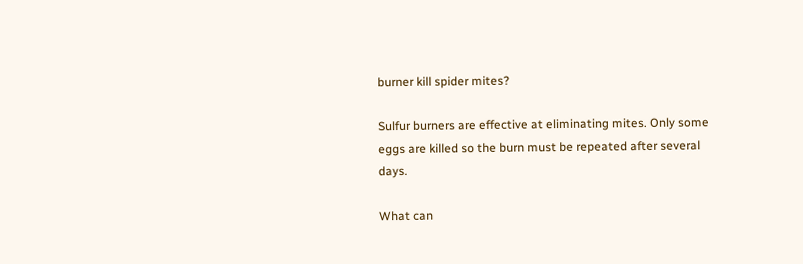burner kill spider mites?

Sulfur burners are effective at eliminating mites. Only some eggs are killed so the burn must be repeated after several days.

What can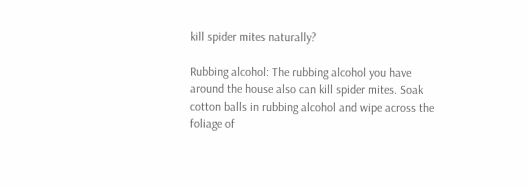kill spider mites naturally?

Rubbing alcohol: The rubbing alcohol you have around the house also can kill spider mites. Soak cotton balls in rubbing alcohol and wipe across the foliage of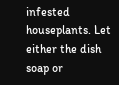infested houseplants. Let either the dish soap or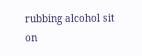rubbing alcohol sit on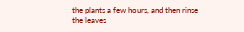the plants a few hours, and then rinse the leaves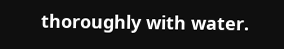thoroughly with water.